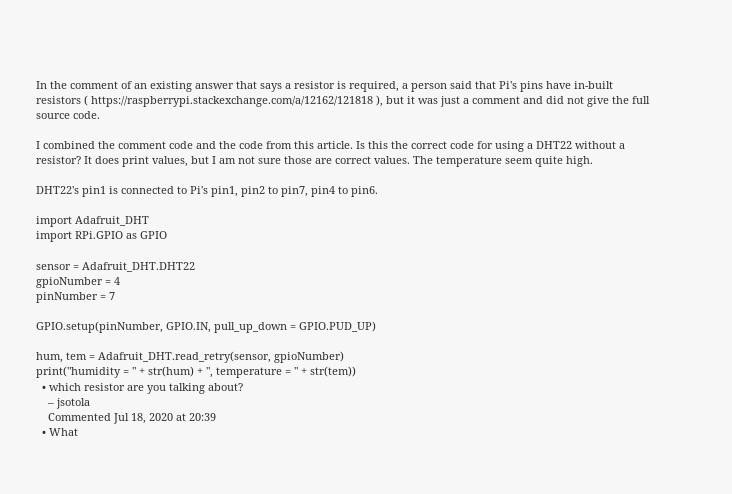In the comment of an existing answer that says a resistor is required, a person said that Pi's pins have in-built resistors ( https://raspberrypi.stackexchange.com/a/12162/121818 ), but it was just a comment and did not give the full source code.

I combined the comment code and the code from this article. Is this the correct code for using a DHT22 without a resistor? It does print values, but I am not sure those are correct values. The temperature seem quite high.

DHT22's pin1 is connected to Pi's pin1, pin2 to pin7, pin4 to pin6.

import Adafruit_DHT
import RPi.GPIO as GPIO

sensor = Adafruit_DHT.DHT22
gpioNumber = 4
pinNumber = 7

GPIO.setup(pinNumber, GPIO.IN, pull_up_down = GPIO.PUD_UP)

hum, tem = Adafruit_DHT.read_retry(sensor, gpioNumber)
print("humidity = " + str(hum) + ", temperature = " + str(tem))
  • which resistor are you talking about?
    – jsotola
    Commented Jul 18, 2020 at 20:39
  • What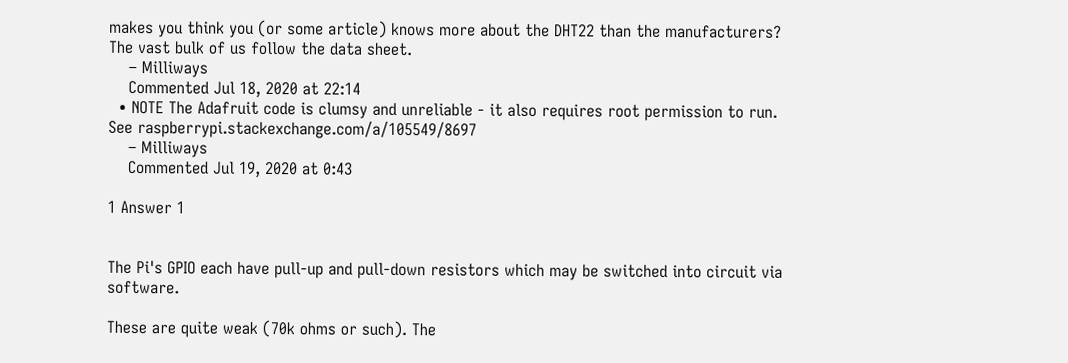makes you think you (or some article) knows more about the DHT22 than the manufacturers? The vast bulk of us follow the data sheet.
    – Milliways
    Commented Jul 18, 2020 at 22:14
  • NOTE The Adafruit code is clumsy and unreliable - it also requires root permission to run. See raspberrypi.stackexchange.com/a/105549/8697
    – Milliways
    Commented Jul 19, 2020 at 0:43

1 Answer 1


The Pi's GPIO each have pull-up and pull-down resistors which may be switched into circuit via software.

These are quite weak (70k ohms or such). The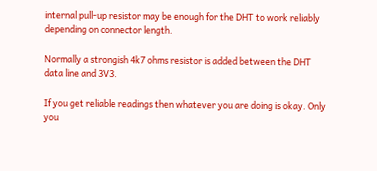internal pull-up resistor may be enough for the DHT to work reliably depending on connector length.

Normally a strongish 4k7 ohms resistor is added between the DHT data line and 3V3.

If you get reliable readings then whatever you are doing is okay. Only you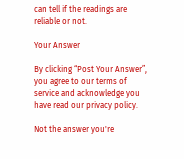can tell if the readings are reliable or not.

Your Answer

By clicking “Post Your Answer”, you agree to our terms of service and acknowledge you have read our privacy policy.

Not the answer you're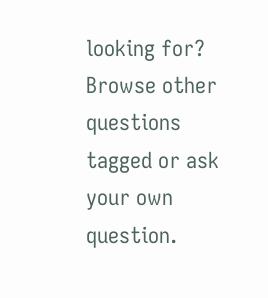looking for? Browse other questions tagged or ask your own question.